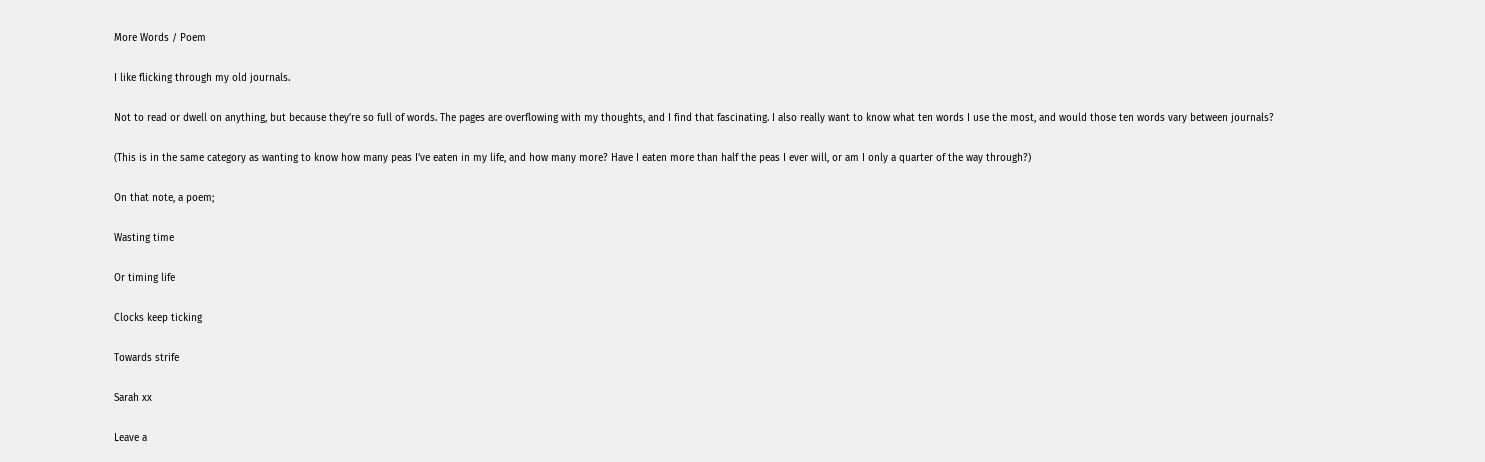More Words / Poem

I like flicking through my old journals.

Not to read or dwell on anything, but because they’re so full of words. The pages are overflowing with my thoughts, and I find that fascinating. I also really want to know what ten words I use the most, and would those ten words vary between journals?

(This is in the same category as wanting to know how many peas I’ve eaten in my life, and how many more? Have I eaten more than half the peas I ever will, or am I only a quarter of the way through?)

On that note, a poem;

Wasting time

Or timing life

Clocks keep ticking

Towards strife

Sarah xx

Leave a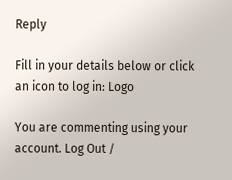Reply

Fill in your details below or click an icon to log in: Logo

You are commenting using your account. Log Out /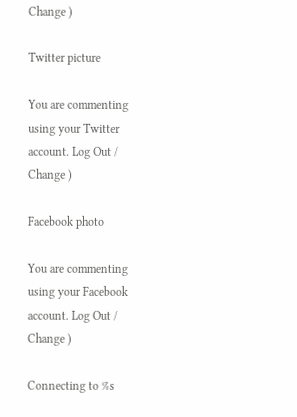Change )

Twitter picture

You are commenting using your Twitter account. Log Out /  Change )

Facebook photo

You are commenting using your Facebook account. Log Out /  Change )

Connecting to %s